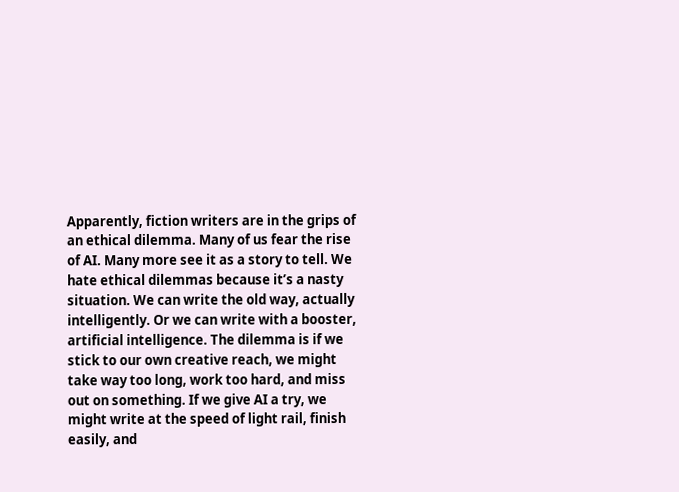Apparently, fiction writers are in the grips of an ethical dilemma. Many of us fear the rise of AI. Many more see it as a story to tell. We hate ethical dilemmas because it’s a nasty situation. We can write the old way, actually intelligently. Or we can write with a booster, artificial intelligence. The dilemma is if we stick to our own creative reach, we might take way too long, work too hard, and miss out on something. If we give AI a try, we might write at the speed of light rail, finish easily, and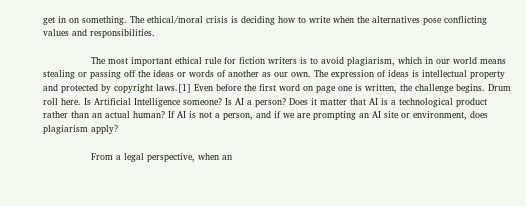get in on something. The ethical/moral crisis is deciding how to write when the alternatives pose conflicting values and responsibilities.

                The most important ethical rule for fiction writers is to avoid plagiarism, which in our world means stealing or passing off the ideas or words of another as our own. The expression of ideas is intellectual property and protected by copyright laws.[1] Even before the first word on page one is written, the challenge begins. Drum roll here. Is Artificial Intelligence someone? Is AI a person? Does it matter that AI is a technological product rather than an actual human? If AI is not a person, and if we are prompting an AI site or environment, does plagiarism apply?

                From a legal perspective, when an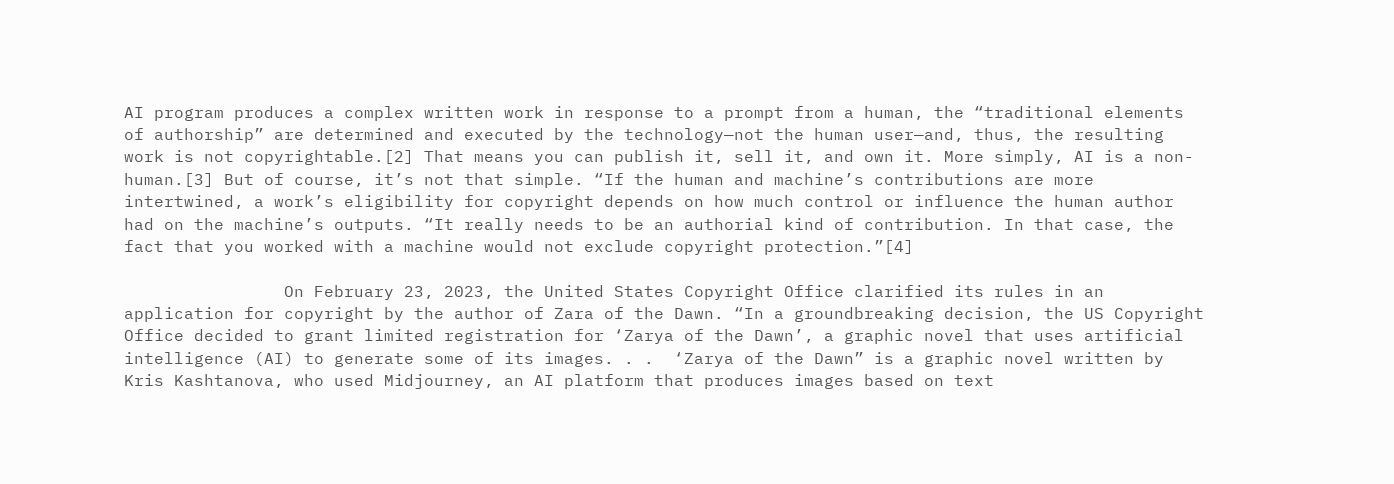AI program produces a complex written work in response to a prompt from a human, the “traditional elements of authorship” are determined and executed by the technology—not the human user—and, thus, the resulting work is not copyrightable.[2] That means you can publish it, sell it, and own it. More simply, AI is a non-human.[3] But of course, it’s not that simple. “If the human and machine’s contributions are more intertwined, a work’s eligibility for copyright depends on how much control or influence the human author had on the machine’s outputs. “It really needs to be an authorial kind of contribution. In that case, the fact that you worked with a machine would not exclude copyright protection.”[4]

                On February 23, 2023, the United States Copyright Office clarified its rules in an application for copyright by the author of Zara of the Dawn. “In a groundbreaking decision, the US Copyright Office decided to grant limited registration for ‘Zarya of the Dawn’, a graphic novel that uses artificial intelligence (AI) to generate some of its images. . .  ‘Zarya of the Dawn” is a graphic novel written by Kris Kashtanova, who used Midjourney, an AI platform that produces images based on text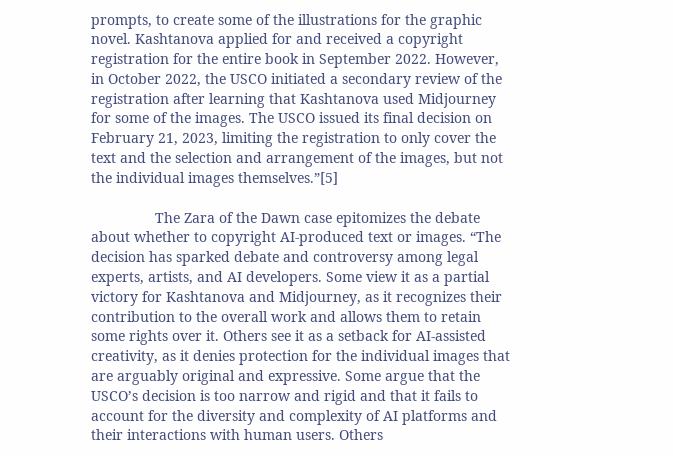prompts, to create some of the illustrations for the graphic novel. Kashtanova applied for and received a copyright registration for the entire book in September 2022. However, in October 2022, the USCO initiated a secondary review of the registration after learning that Kashtanova used Midjourney for some of the images. The USCO issued its final decision on February 21, 2023, limiting the registration to only cover the text and the selection and arrangement of the images, but not the individual images themselves.”[5]

                The Zara of the Dawn case epitomizes the debate about whether to copyright AI-produced text or images. “The decision has sparked debate and controversy among legal experts, artists, and AI developers. Some view it as a partial victory for Kashtanova and Midjourney, as it recognizes their contribution to the overall work and allows them to retain some rights over it. Others see it as a setback for AI-assisted creativity, as it denies protection for the individual images that are arguably original and expressive. Some argue that the USCO’s decision is too narrow and rigid and that it fails to account for the diversity and complexity of AI platforms and their interactions with human users. Others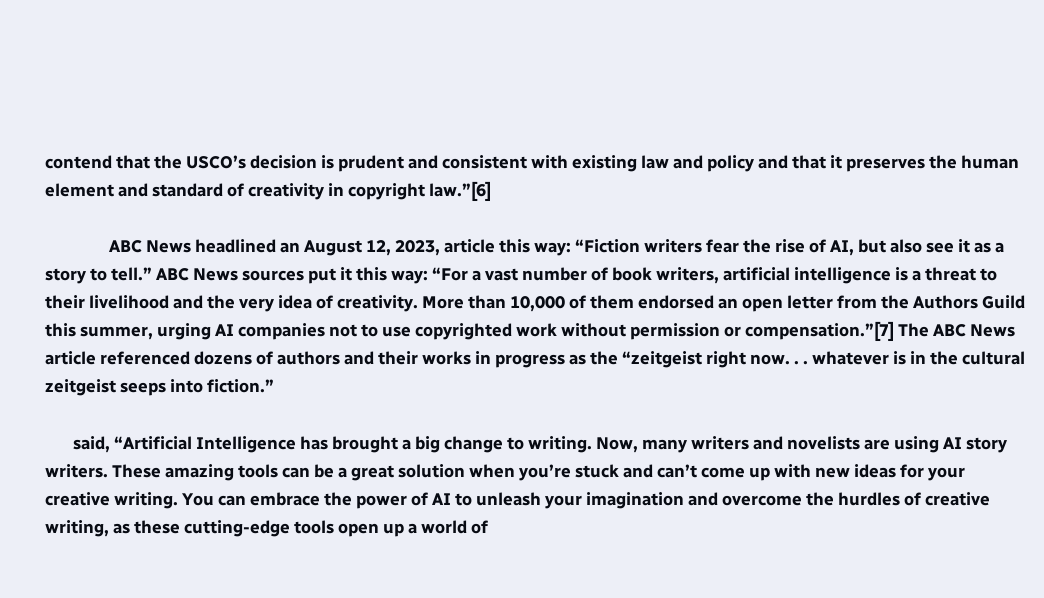contend that the USCO’s decision is prudent and consistent with existing law and policy and that it preserves the human element and standard of creativity in copyright law.”[6]

                ABC News headlined an August 12, 2023, article this way: “Fiction writers fear the rise of AI, but also see it as a story to tell.” ABC News sources put it this way: “For a vast number of book writers, artificial intelligence is a threat to their livelihood and the very idea of creativity. More than 10,000 of them endorsed an open letter from the Authors Guild this summer, urging AI companies not to use copyrighted work without permission or compensation.”[7] The ABC News article referenced dozens of authors and their works in progress as the “zeitgeist right now. . . whatever is in the cultural zeitgeist seeps into fiction.”

       said, “Artificial Intelligence has brought a big change to writing. Now, many writers and novelists are using AI story writers. These amazing tools can be a great solution when you’re stuck and can’t come up with new ideas for your creative writing. You can embrace the power of AI to unleash your imagination and overcome the hurdles of creative writing, as these cutting-edge tools open up a world of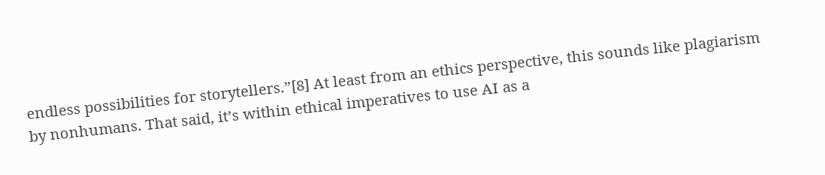endless possibilities for storytellers.”[8] At least from an ethics perspective, this sounds like plagiarism by nonhumans. That said, it’s within ethical imperatives to use AI as a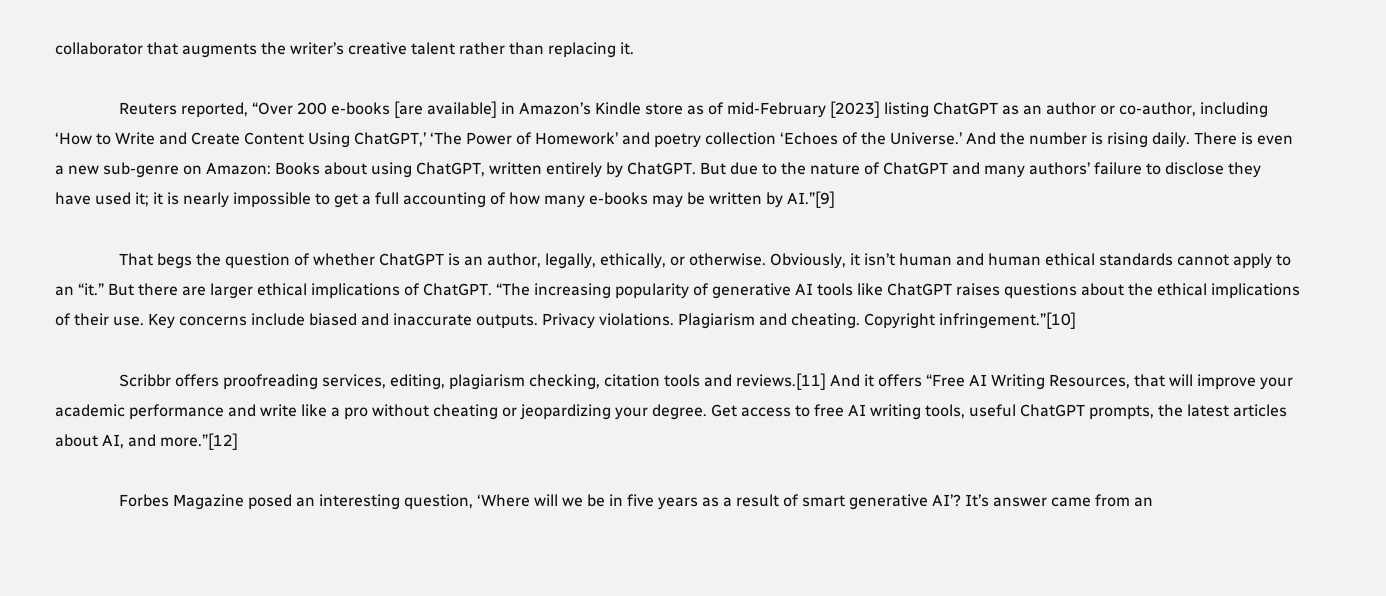collaborator that augments the writer’s creative talent rather than replacing it.

                Reuters reported, “Over 200 e-books [are available] in Amazon’s Kindle store as of mid-February [2023] listing ChatGPT as an author or co-author, including ‘How to Write and Create Content Using ChatGPT,’ ‘The Power of Homework’ and poetry collection ‘Echoes of the Universe.’ And the number is rising daily. There is even a new sub-genre on Amazon: Books about using ChatGPT, written entirely by ChatGPT. But due to the nature of ChatGPT and many authors’ failure to disclose they have used it; it is nearly impossible to get a full accounting of how many e-books may be written by AI.”[9]

                That begs the question of whether ChatGPT is an author, legally, ethically, or otherwise. Obviously, it isn’t human and human ethical standards cannot apply to an “it.” But there are larger ethical implications of ChatGPT. “The increasing popularity of generative AI tools like ChatGPT raises questions about the ethical implications of their use. Key concerns include biased and inaccurate outputs. Privacy violations. Plagiarism and cheating. Copyright infringement.”[10]

                Scribbr offers proofreading services, editing, plagiarism checking, citation tools and reviews.[11] And it offers “Free AI Writing Resources, that will improve your academic performance and write like a pro without cheating or jeopardizing your degree. Get access to free AI writing tools, useful ChatGPT prompts, the latest articles about AI, and more.”[12]

                Forbes Magazine posed an interesting question, ‘Where will we be in five years as a result of smart generative AI’? It’s answer came from an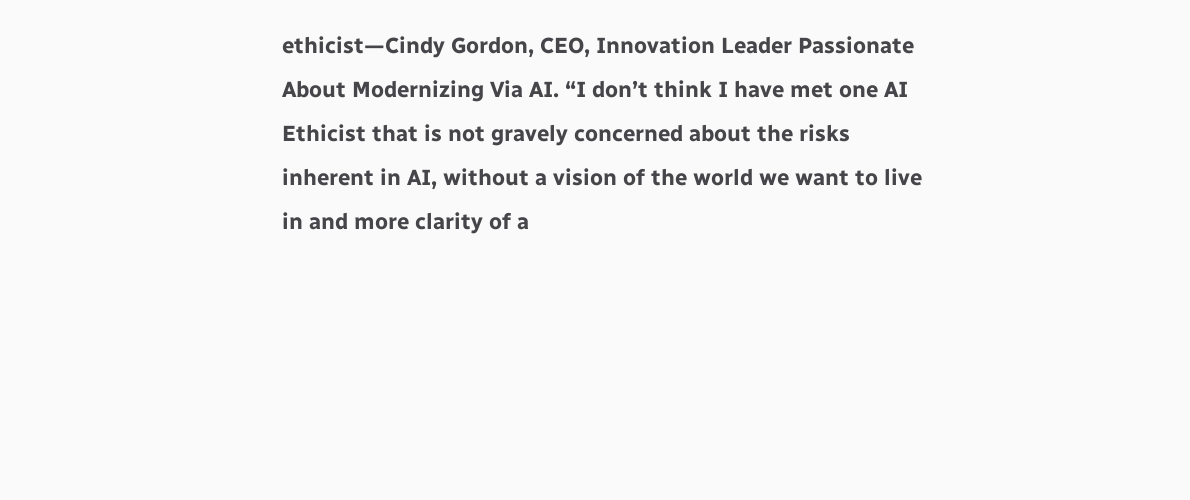ethicist—Cindy Gordon, CEO, Innovation Leader Passionate About Modernizing Via AI. “I don’t think I have met one AI Ethicist that is not gravely concerned about the risks inherent in AI, without a vision of the world we want to live in and more clarity of a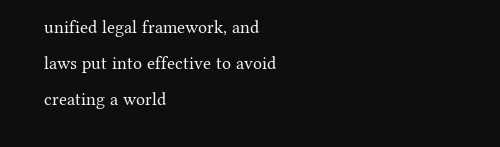unified legal framework, and laws put into effective to avoid creating a world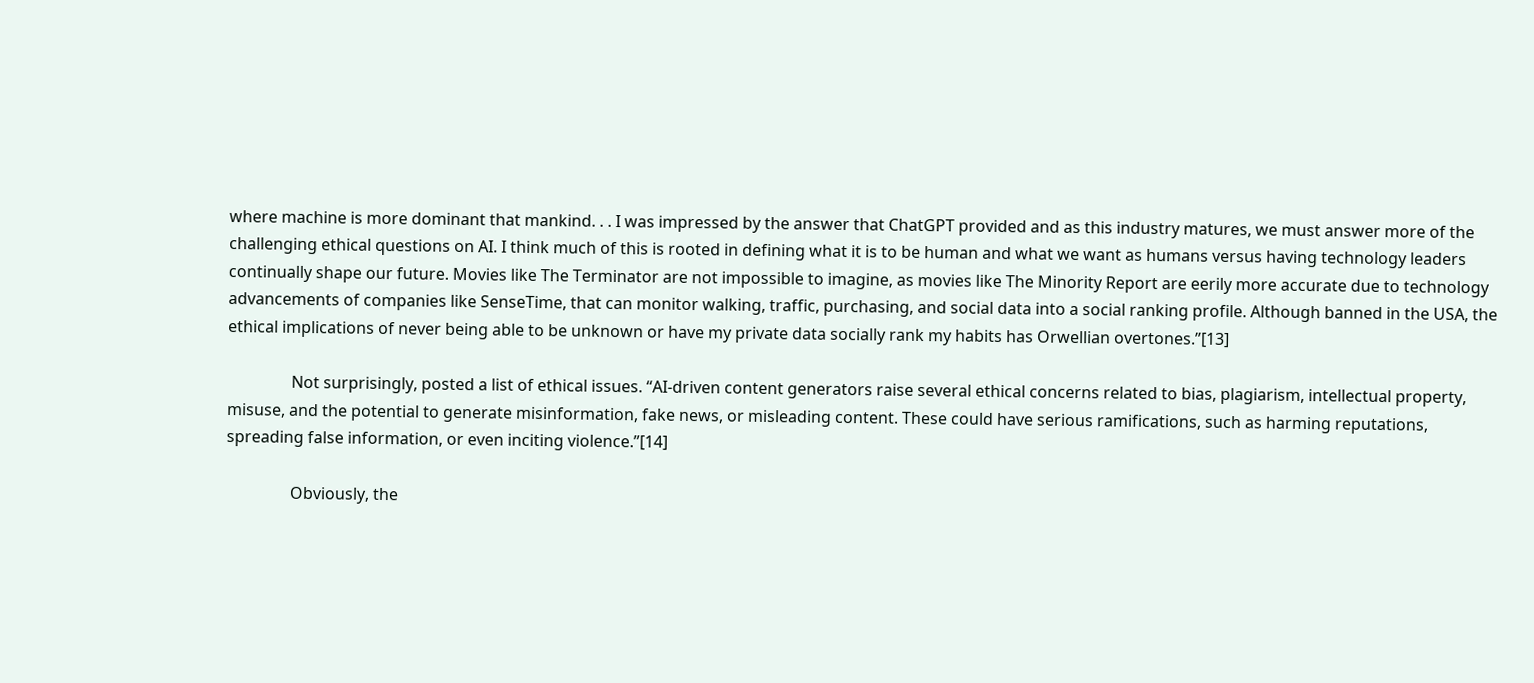where machine is more dominant that mankind. . . I was impressed by the answer that ChatGPT provided and as this industry matures, we must answer more of the challenging ethical questions on AI. I think much of this is rooted in defining what it is to be human and what we want as humans versus having technology leaders continually shape our future. Movies like The Terminator are not impossible to imagine, as movies like The Minority Report are eerily more accurate due to technology advancements of companies like SenseTime, that can monitor walking, traffic, purchasing, and social data into a social ranking profile. Although banned in the USA, the ethical implications of never being able to be unknown or have my private data socially rank my habits has Orwellian overtones.”[13]

                Not surprisingly, posted a list of ethical issues. “AI-driven content generators raise several ethical concerns related to bias, plagiarism, intellectual property, misuse, and the potential to generate misinformation, fake news, or misleading content. These could have serious ramifications, such as harming reputations, spreading false information, or even inciting violence.”[14]

                Obviously, the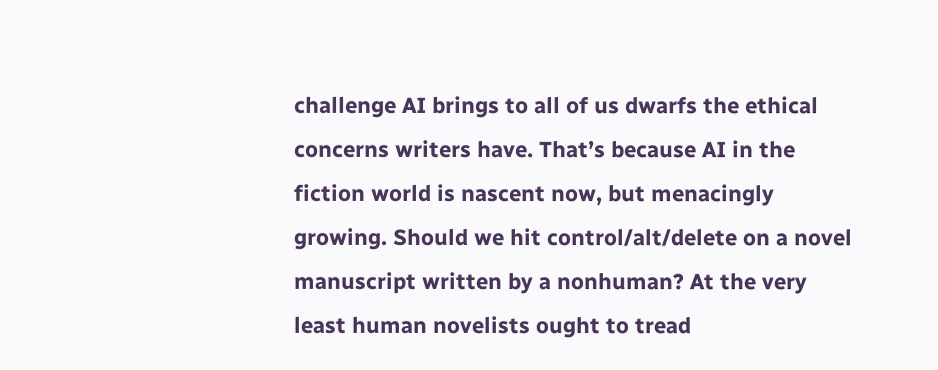challenge AI brings to all of us dwarfs the ethical concerns writers have. That’s because AI in the fiction world is nascent now, but menacingly growing. Should we hit control/alt/delete on a novel manuscript written by a nonhuman? At the very least human novelists ought to tread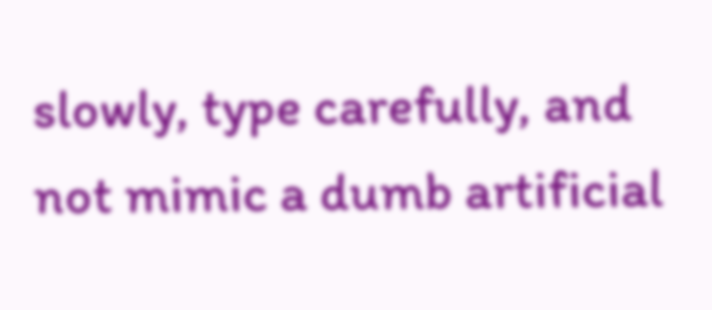slowly, type carefully, and not mimic a dumb artificial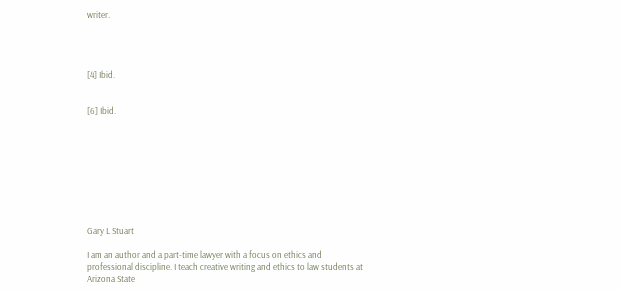writer.




[4] Ibid.


[6] Ibid.









Gary L Stuart

I am an author and a part-time lawyer with a focus on ethics and professional discipline. I teach creative writing and ethics to law students at Arizona State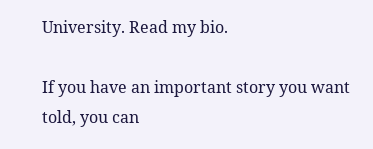University. Read my bio.

If you have an important story you want told, you can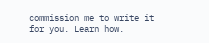commission me to write it for you. Learn how.